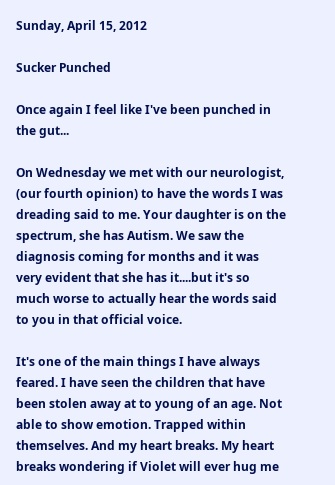Sunday, April 15, 2012

Sucker Punched

Once again I feel like I've been punched in the gut...

On Wednesday we met with our neurologist, (our fourth opinion) to have the words I was dreading said to me. Your daughter is on the spectrum, she has Autism. We saw the diagnosis coming for months and it was very evident that she has it....but it's so much worse to actually hear the words said to you in that official voice.

It's one of the main things I have always feared. I have seen the children that have been stolen away at to young of an age. Not able to show emotion. Trapped within themselves. And my heart breaks. My heart breaks wondering if Violet will ever hug me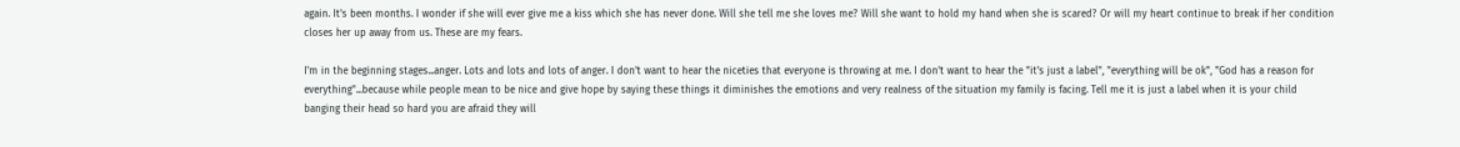again. It's been months. I wonder if she will ever give me a kiss which she has never done. Will she tell me she loves me? Will she want to hold my hand when she is scared? Or will my heart continue to break if her condition closes her up away from us. These are my fears.

I'm in the beginning stages...anger. Lots and lots and lots of anger. I don't want to hear the niceties that everyone is throwing at me. I don't want to hear the "it's just a label", "everything will be ok", "God has a reason for everything"...because while people mean to be nice and give hope by saying these things it diminishes the emotions and very realness of the situation my family is facing. Tell me it is just a label when it is your child banging their head so hard you are afraid they will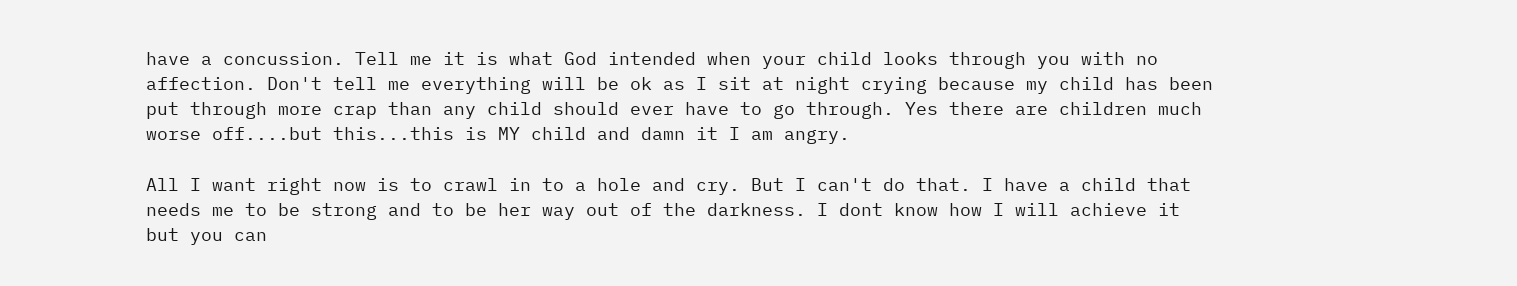have a concussion. Tell me it is what God intended when your child looks through you with no affection. Don't tell me everything will be ok as I sit at night crying because my child has been put through more crap than any child should ever have to go through. Yes there are children much worse off....but this...this is MY child and damn it I am angry.

All I want right now is to crawl in to a hole and cry. But I can't do that. I have a child that needs me to be strong and to be her way out of the darkness. I dont know how I will achieve it but you can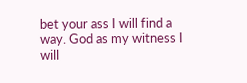bet your ass I will find a way. God as my witness I will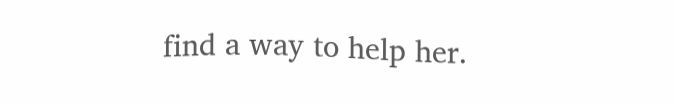find a way to help her.